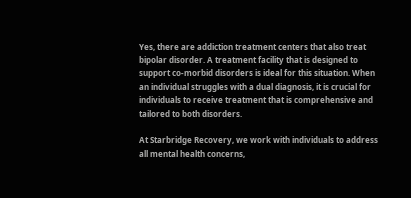Yes, there are addiction treatment centers that also treat bipolar disorder. A treatment facility that is designed to support co-morbid disorders is ideal for this situation. When an individual struggles with a dual diagnosis, it is crucial for individuals to receive treatment that is comprehensive and tailored to both disorders.

At Starbridge Recovery, we work with individuals to address all mental health concerns,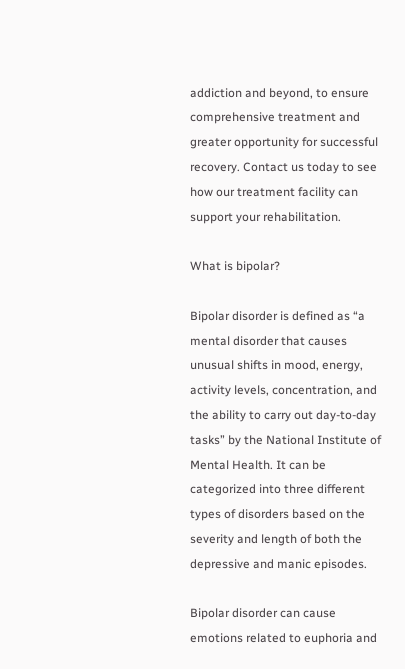addiction and beyond, to ensure comprehensive treatment and greater opportunity for successful recovery. Contact us today to see how our treatment facility can support your rehabilitation.

What is bipolar?

Bipolar disorder is defined as “a mental disorder that causes unusual shifts in mood, energy, activity levels, concentration, and the ability to carry out day-to-day tasks” by the National Institute of Mental Health. It can be categorized into three different types of disorders based on the severity and length of both the depressive and manic episodes.

Bipolar disorder can cause emotions related to euphoria and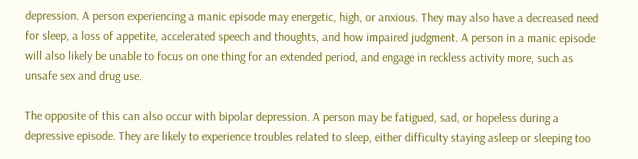depression. A person experiencing a manic episode may energetic, high, or anxious. They may also have a decreased need for sleep, a loss of appetite, accelerated speech and thoughts, and how impaired judgment. A person in a manic episode will also likely be unable to focus on one thing for an extended period, and engage in reckless activity more, such as unsafe sex and drug use.

The opposite of this can also occur with bipolar depression. A person may be fatigued, sad, or hopeless during a depressive episode. They are likely to experience troubles related to sleep, either difficulty staying asleep or sleeping too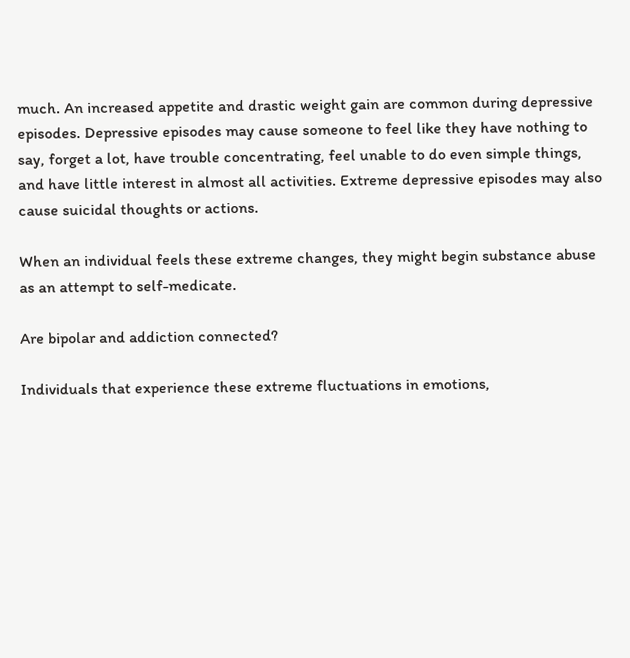much. An increased appetite and drastic weight gain are common during depressive episodes. Depressive episodes may cause someone to feel like they have nothing to say, forget a lot, have trouble concentrating, feel unable to do even simple things, and have little interest in almost all activities. Extreme depressive episodes may also cause suicidal thoughts or actions.

When an individual feels these extreme changes, they might begin substance abuse as an attempt to self-medicate.

Are bipolar and addiction connected?

Individuals that experience these extreme fluctuations in emotions,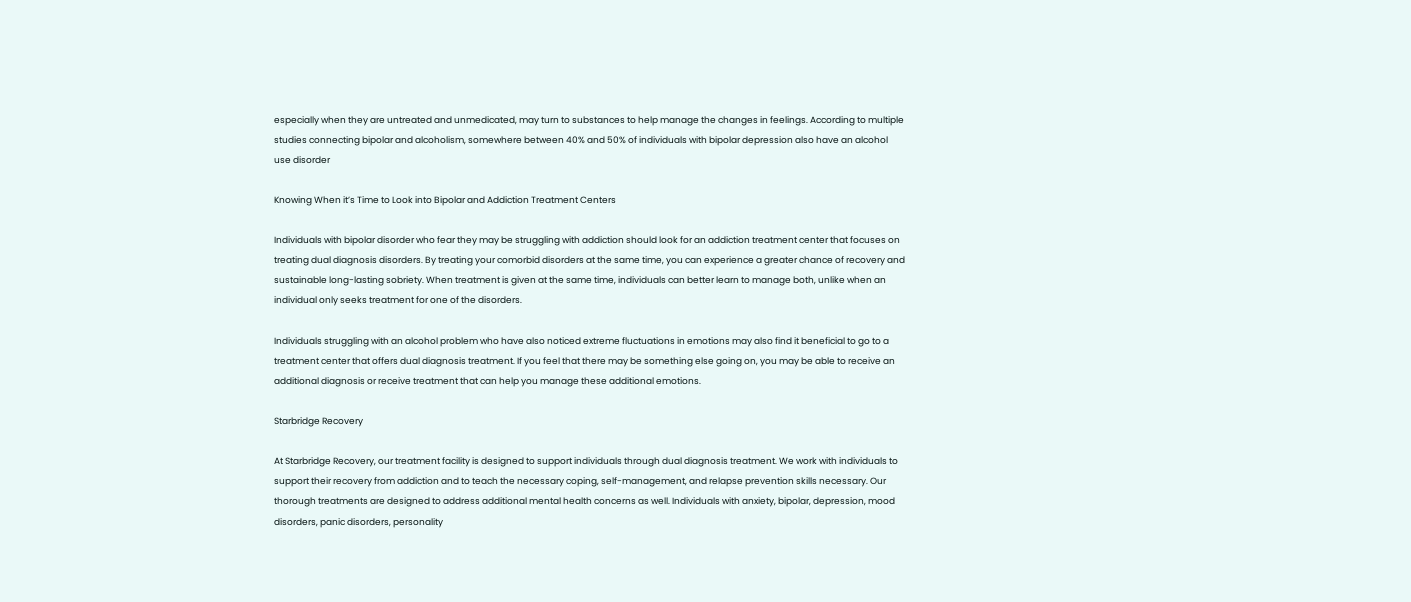especially when they are untreated and unmedicated, may turn to substances to help manage the changes in feelings. According to multiple studies connecting bipolar and alcoholism, somewhere between 40% and 50% of individuals with bipolar depression also have an alcohol use disorder

Knowing When it’s Time to Look into Bipolar and Addiction Treatment Centers

Individuals with bipolar disorder who fear they may be struggling with addiction should look for an addiction treatment center that focuses on treating dual diagnosis disorders. By treating your comorbid disorders at the same time, you can experience a greater chance of recovery and sustainable long-lasting sobriety. When treatment is given at the same time, individuals can better learn to manage both, unlike when an individual only seeks treatment for one of the disorders.

Individuals struggling with an alcohol problem who have also noticed extreme fluctuations in emotions may also find it beneficial to go to a treatment center that offers dual diagnosis treatment. If you feel that there may be something else going on, you may be able to receive an additional diagnosis or receive treatment that can help you manage these additional emotions.

Starbridge Recovery

At Starbridge Recovery, our treatment facility is designed to support individuals through dual diagnosis treatment. We work with individuals to support their recovery from addiction and to teach the necessary coping, self-management, and relapse prevention skills necessary. Our thorough treatments are designed to address additional mental health concerns as well. Individuals with anxiety, bipolar, depression, mood disorders, panic disorders, personality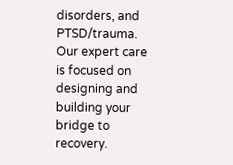disorders, and PTSD/trauma. Our expert care is focused on designing and building your bridge to recovery.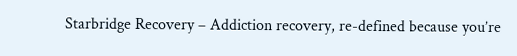Starbridge Recovery – Addiction recovery, re-defined because you’re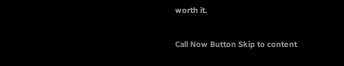worth it.

Call Now Button Skip to content